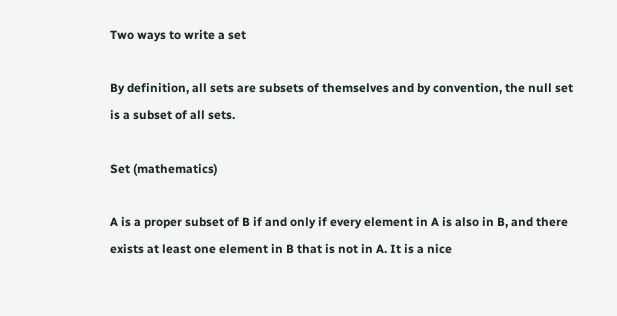Two ways to write a set

By definition, all sets are subsets of themselves and by convention, the null set is a subset of all sets.

Set (mathematics)

A is a proper subset of B if and only if every element in A is also in B, and there exists at least one element in B that is not in A. It is a nice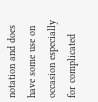notation and does have some use on occasion especially for complicated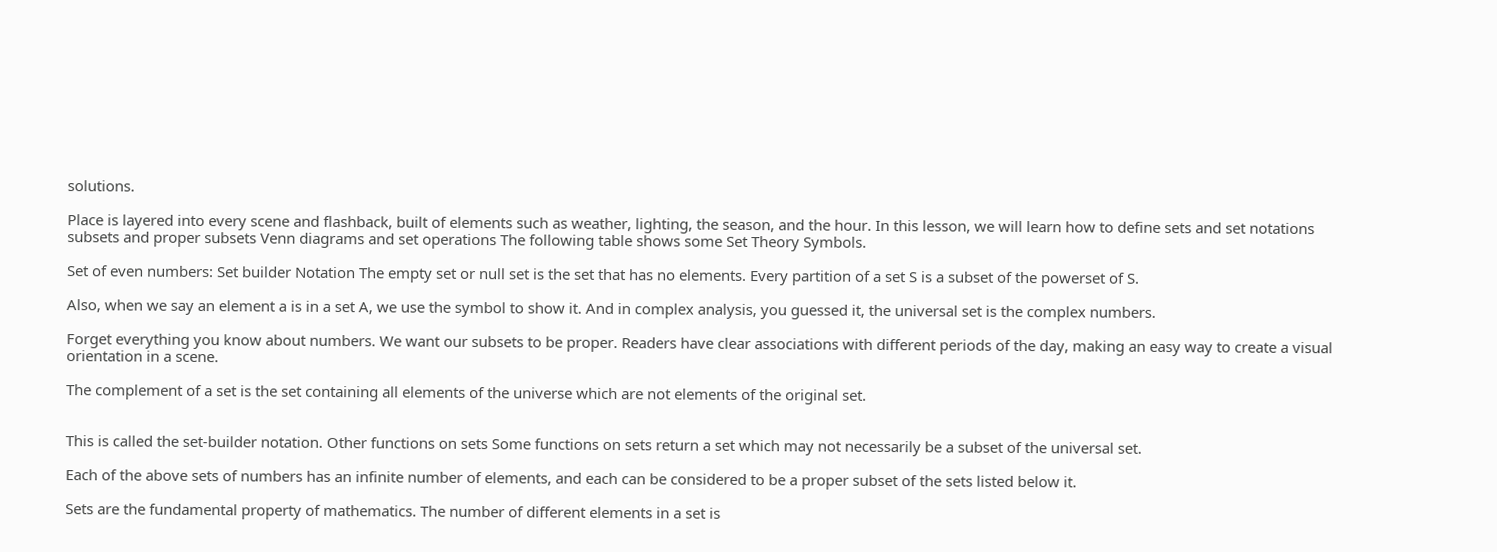solutions.

Place is layered into every scene and flashback, built of elements such as weather, lighting, the season, and the hour. In this lesson, we will learn how to define sets and set notations subsets and proper subsets Venn diagrams and set operations The following table shows some Set Theory Symbols.

Set of even numbers: Set builder Notation The empty set or null set is the set that has no elements. Every partition of a set S is a subset of the powerset of S.

Also, when we say an element a is in a set A, we use the symbol to show it. And in complex analysis, you guessed it, the universal set is the complex numbers.

Forget everything you know about numbers. We want our subsets to be proper. Readers have clear associations with different periods of the day, making an easy way to create a visual orientation in a scene.

The complement of a set is the set containing all elements of the universe which are not elements of the original set.


This is called the set-builder notation. Other functions on sets Some functions on sets return a set which may not necessarily be a subset of the universal set.

Each of the above sets of numbers has an infinite number of elements, and each can be considered to be a proper subset of the sets listed below it.

Sets are the fundamental property of mathematics. The number of different elements in a set is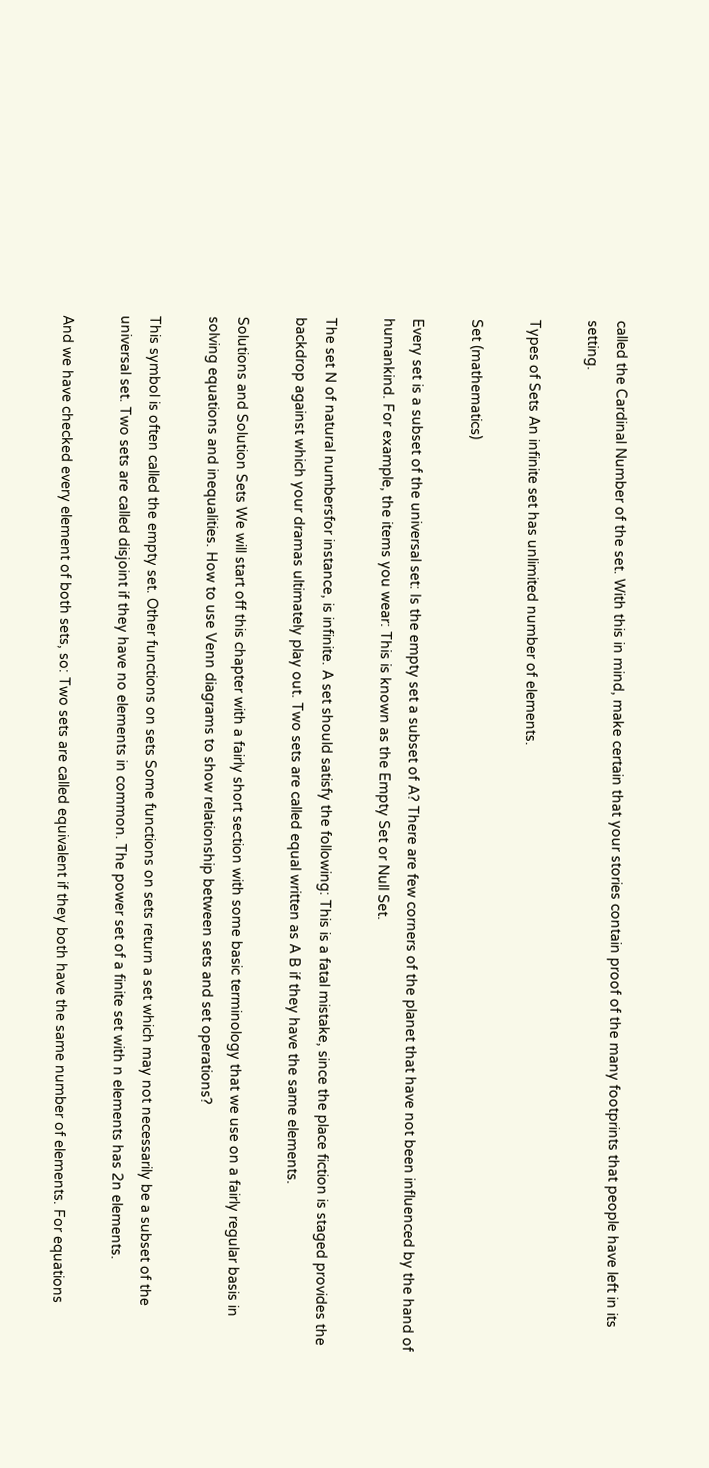called the Cardinal Number of the set. With this in mind, make certain that your stories contain proof of the many footprints that people have left in its setting.

Types of Sets An infinite set has unlimited number of elements.

Set (mathematics)

Every set is a subset of the universal set: Is the empty set a subset of A? There are few corners of the planet that have not been influenced by the hand of humankind. For example, the items you wear: This is known as the Empty Set or Null Set.

The set N of natural numbersfor instance, is infinite. A set should satisfy the following: This is a fatal mistake, since the place fiction is staged provides the backdrop against which your dramas ultimately play out. Two sets are called equal written as A B if they have the same elements.

Solutions and Solution Sets We will start off this chapter with a fairly short section with some basic terminology that we use on a fairly regular basis in solving equations and inequalities. How to use Venn diagrams to show relationship between sets and set operations?

This symbol is often called the empty set. Other functions on sets Some functions on sets return a set which may not necessarily be a subset of the universal set. Two sets are called disjoint if they have no elements in common. The power set of a finite set with n elements has 2n elements.

And we have checked every element of both sets, so: Two sets are called equivalent if they both have the same number of elements. For equations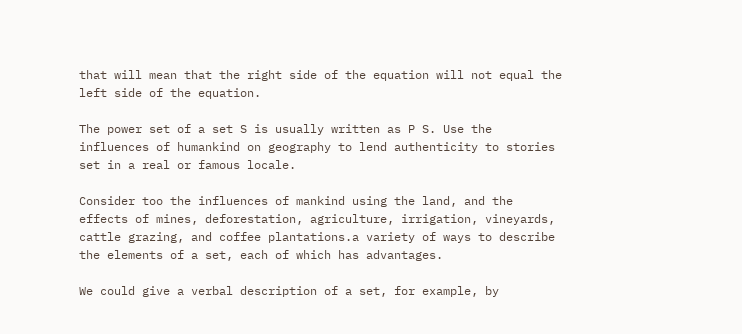that will mean that the right side of the equation will not equal the left side of the equation.

The power set of a set S is usually written as P S. Use the influences of humankind on geography to lend authenticity to stories set in a real or famous locale.

Consider too the influences of mankind using the land, and the effects of mines, deforestation, agriculture, irrigation, vineyards, cattle grazing, and coffee plantations.a variety of ways to describe the elements of a set, each of which has advantages.

We could give a verbal description of a set, for example, by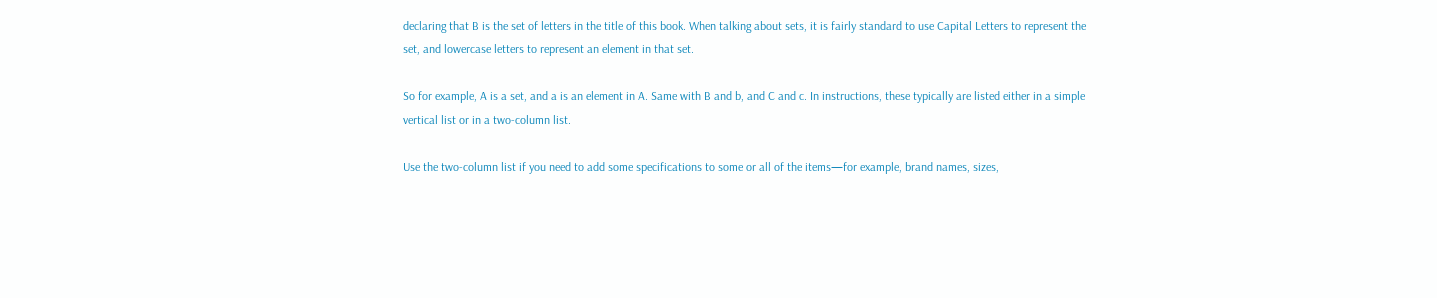declaring that B is the set of letters in the title of this book. When talking about sets, it is fairly standard to use Capital Letters to represent the set, and lowercase letters to represent an element in that set.

So for example, A is a set, and a is an element in A. Same with B and b, and C and c. In instructions, these typically are listed either in a simple vertical list or in a two-column list.

Use the two-column list if you need to add some specifications to some or all of the items—for example, brand names, sizes,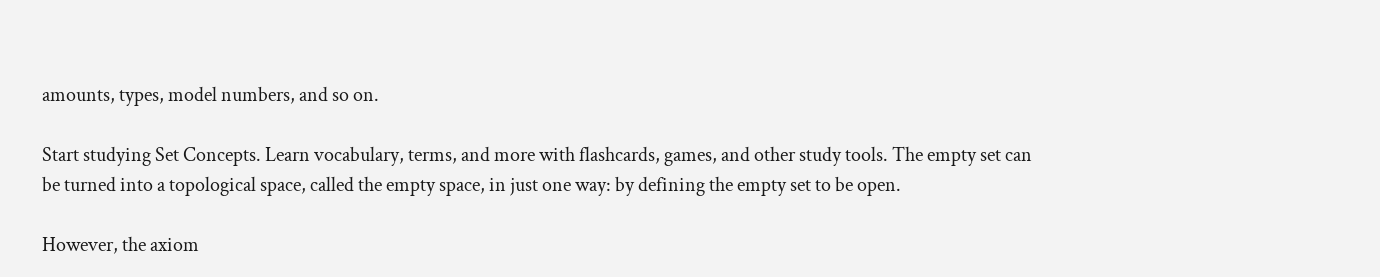amounts, types, model numbers, and so on.

Start studying Set Concepts. Learn vocabulary, terms, and more with flashcards, games, and other study tools. The empty set can be turned into a topological space, called the empty space, in just one way: by defining the empty set to be open.

However, the axiom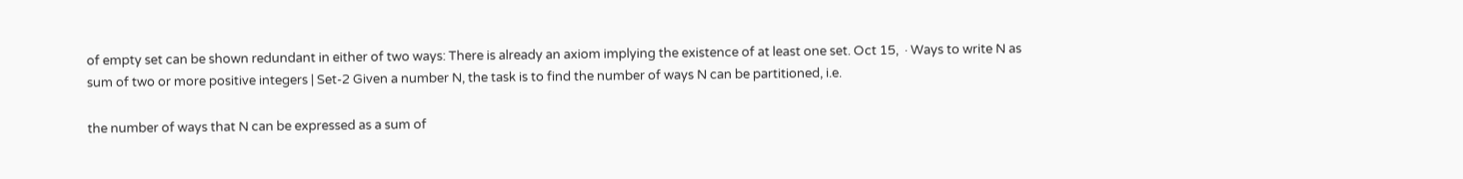of empty set can be shown redundant in either of two ways: There is already an axiom implying the existence of at least one set. Oct 15,  · Ways to write N as sum of two or more positive integers | Set-2 Given a number N, the task is to find the number of ways N can be partitioned, i.e.

the number of ways that N can be expressed as a sum of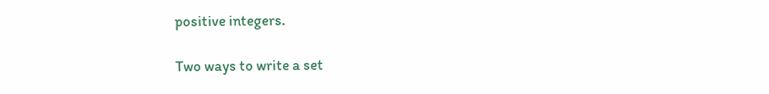positive integers.

Two ways to write a set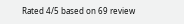Rated 4/5 based on 69 review